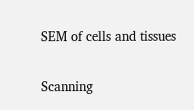SEM of cells and tissues

Scanning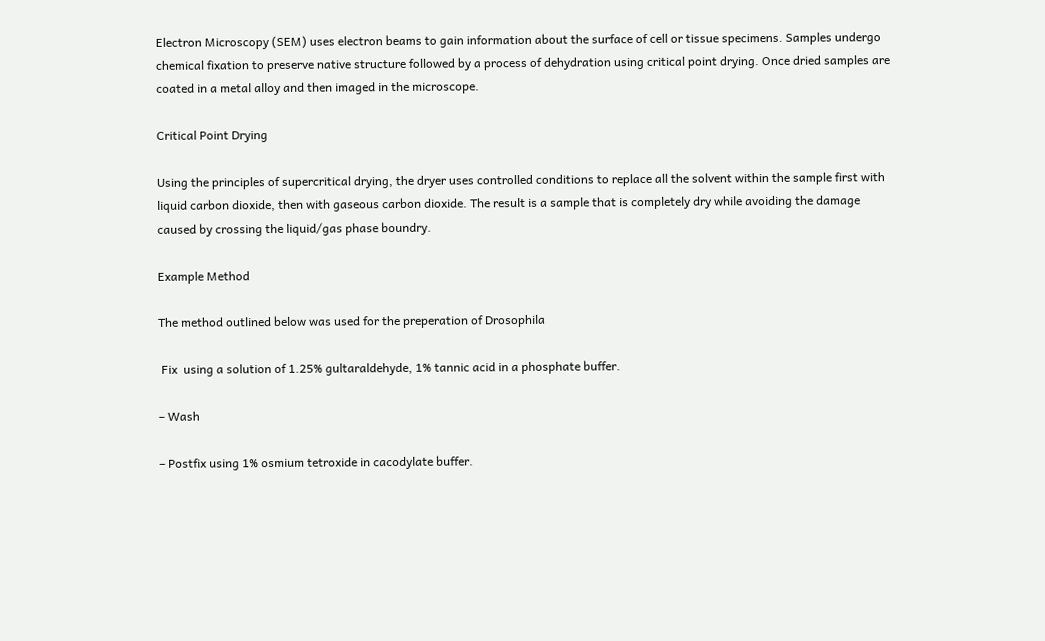Electron Microscopy (SEM) uses electron beams to gain information about the surface of cell or tissue specimens. Samples undergo chemical fixation to preserve native structure followed by a process of dehydration using critical point drying. Once dried samples are coated in a metal alloy and then imaged in the microscope.

Critical Point Drying

Using the principles of supercritical drying, the dryer uses controlled conditions to replace all the solvent within the sample first with liquid carbon dioxide, then with gaseous carbon dioxide. The result is a sample that is completely dry while avoiding the damage caused by crossing the liquid/gas phase boundry.

Example Method

The method outlined below was used for the preperation of Drosophila

 Fix  using a solution of 1.25% gultaraldehyde, 1% tannic acid in a phosphate buffer.

– Wash

– Postfix using 1% osmium tetroxide in cacodylate buffer.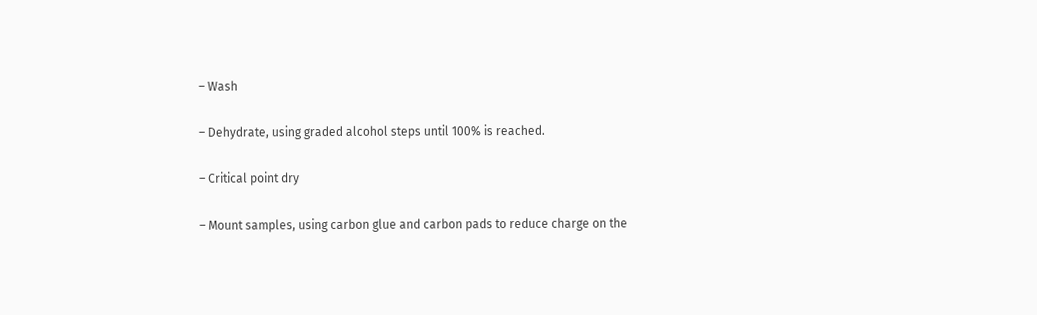– Wash

– Dehydrate, using graded alcohol steps until 100% is reached.

– Critical point dry

– Mount samples, using carbon glue and carbon pads to reduce charge on the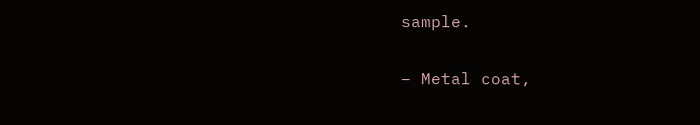sample.

– Metal coat,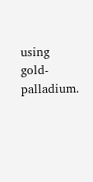using gold-palladium.